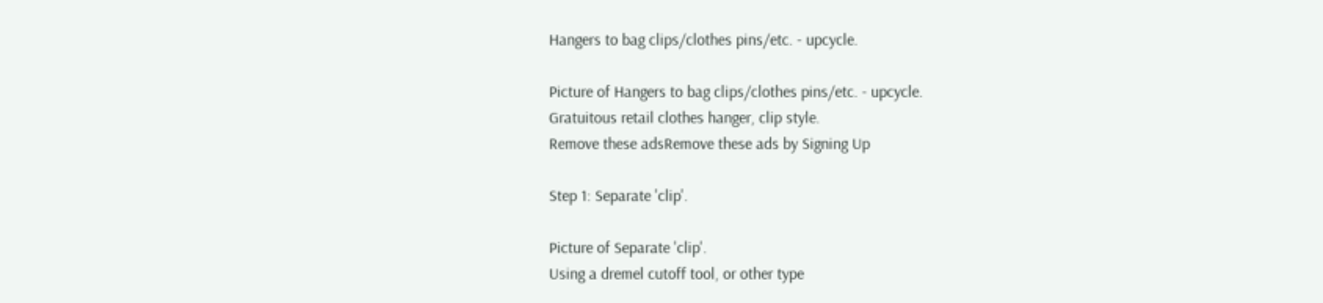Hangers to bag clips/clothes pins/etc. - upcycle.

Picture of Hangers to bag clips/clothes pins/etc. - upcycle.
Gratuitous retail clothes hanger, clip style.
Remove these adsRemove these ads by Signing Up

Step 1: Separate 'clip'.

Picture of Separate 'clip'.
Using a dremel cutoff tool, or other type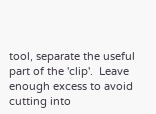tool, separate the useful part of the 'clip'.  Leave enough excess to avoid cutting into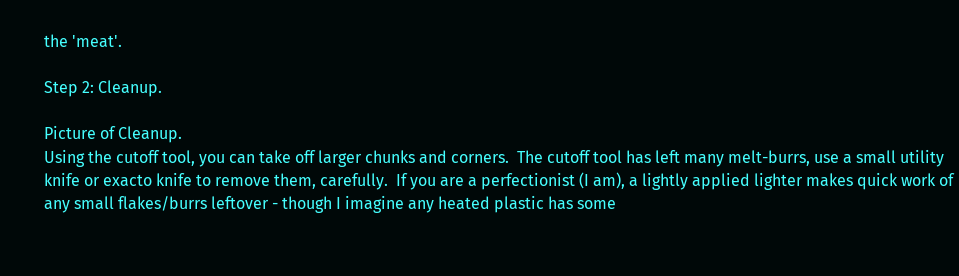the 'meat'.

Step 2: Cleanup.

Picture of Cleanup.
Using the cutoff tool, you can take off larger chunks and corners.  The cutoff tool has left many melt-burrs, use a small utility knife or exacto knife to remove them, carefully.  If you are a perfectionist (I am), a lightly applied lighter makes quick work of any small flakes/burrs leftover - though I imagine any heated plastic has some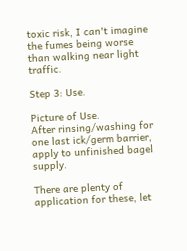toxic risk, I can't imagine the fumes being worse than walking near light traffic.

Step 3: Use.

Picture of Use.
After rinsing/washing for one last ick/germ barrier, apply to unfinished bagel supply.

There are plenty of application for these, let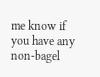me know if you have any non-bagel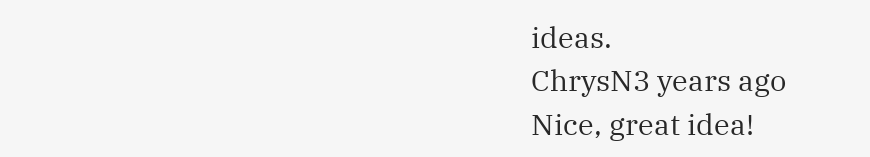ideas.
ChrysN3 years ago
Nice, great idea!